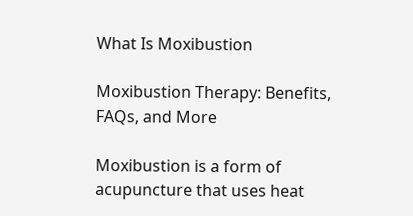What Is Moxibustion

Moxibustion Therapy: Benefits, FAQs, and More

Moxibustion is a form of acupuncture that uses heat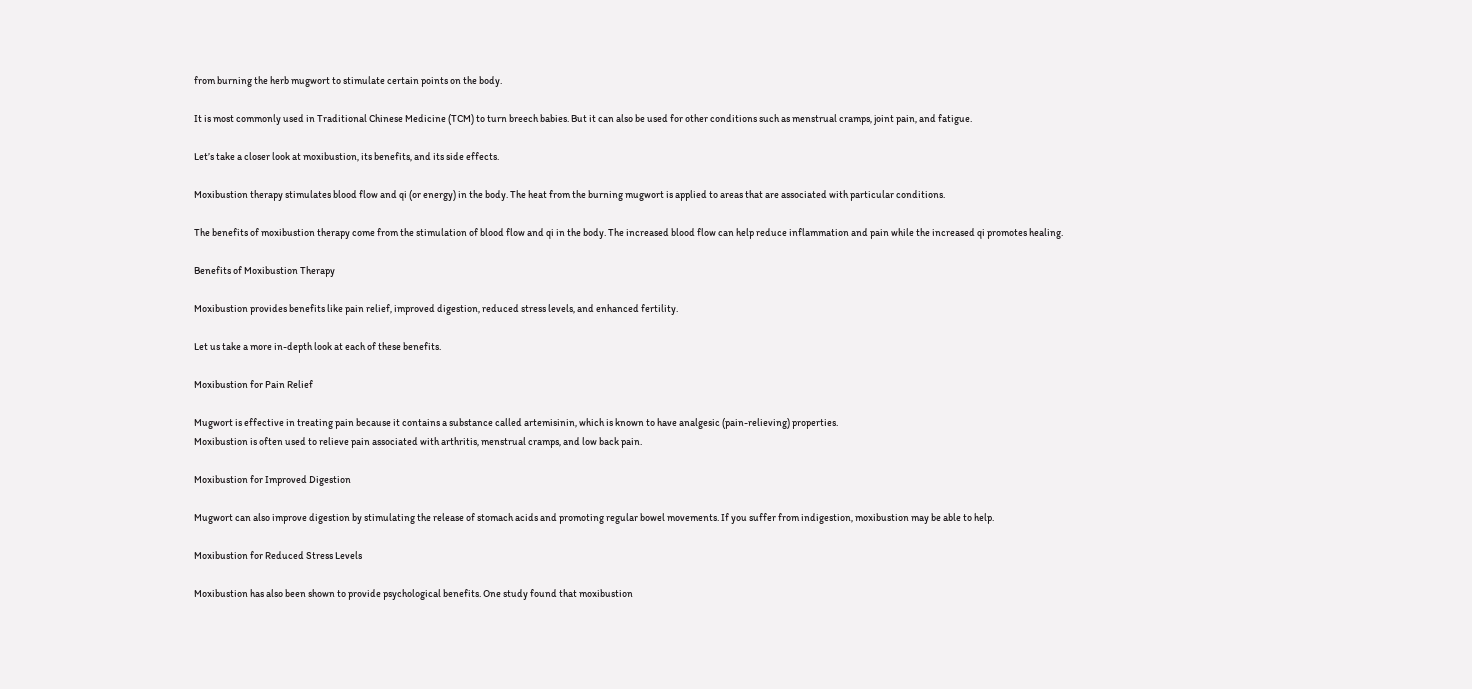from burning the herb mugwort to stimulate certain points on the body.

It is most commonly used in Traditional Chinese Medicine (TCM) to turn breech babies. But it can also be used for other conditions such as menstrual cramps, joint pain, and fatigue.

Let’s take a closer look at moxibustion, its benefits, and its side effects.

Moxibustion therapy stimulates blood flow and qi (or energy) in the body. The heat from the burning mugwort is applied to areas that are associated with particular conditions.

The benefits of moxibustion therapy come from the stimulation of blood flow and qi in the body. The increased blood flow can help reduce inflammation and pain while the increased qi promotes healing.

Benefits of Moxibustion Therapy

Moxibustion provides benefits like pain relief, improved digestion, reduced stress levels, and enhanced fertility.

Let us take a more in-depth look at each of these benefits.

Moxibustion for Pain Relief

Mugwort is effective in treating pain because it contains a substance called artemisinin, which is known to have analgesic (pain-relieving) properties.
Moxibustion is often used to relieve pain associated with arthritis, menstrual cramps, and low back pain.

Moxibustion for Improved Digestion

Mugwort can also improve digestion by stimulating the release of stomach acids and promoting regular bowel movements. If you suffer from indigestion, moxibustion may be able to help.

Moxibustion for Reduced Stress Levels

Moxibustion has also been shown to provide psychological benefits. One study found that moxibustion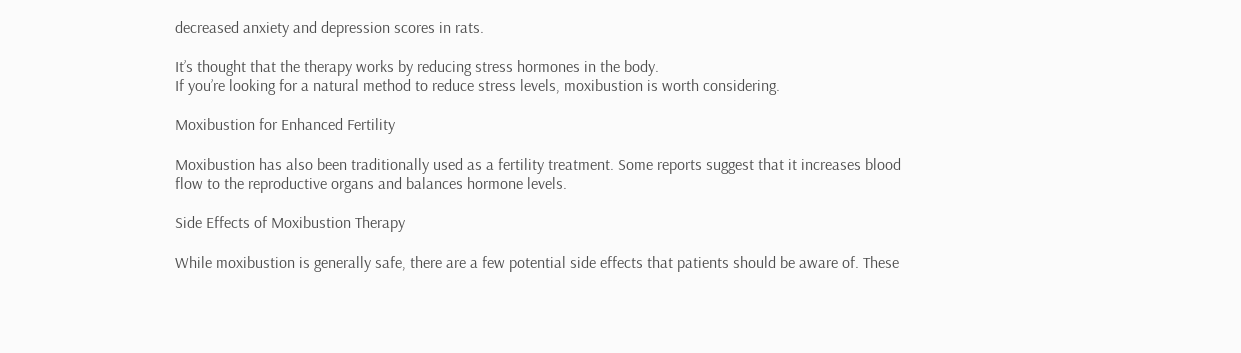decreased anxiety and depression scores in rats.

It’s thought that the therapy works by reducing stress hormones in the body.
If you’re looking for a natural method to reduce stress levels, moxibustion is worth considering.

Moxibustion for Enhanced Fertility

Moxibustion has also been traditionally used as a fertility treatment. Some reports suggest that it increases blood flow to the reproductive organs and balances hormone levels.

Side Effects of Moxibustion Therapy

While moxibustion is generally safe, there are a few potential side effects that patients should be aware of. These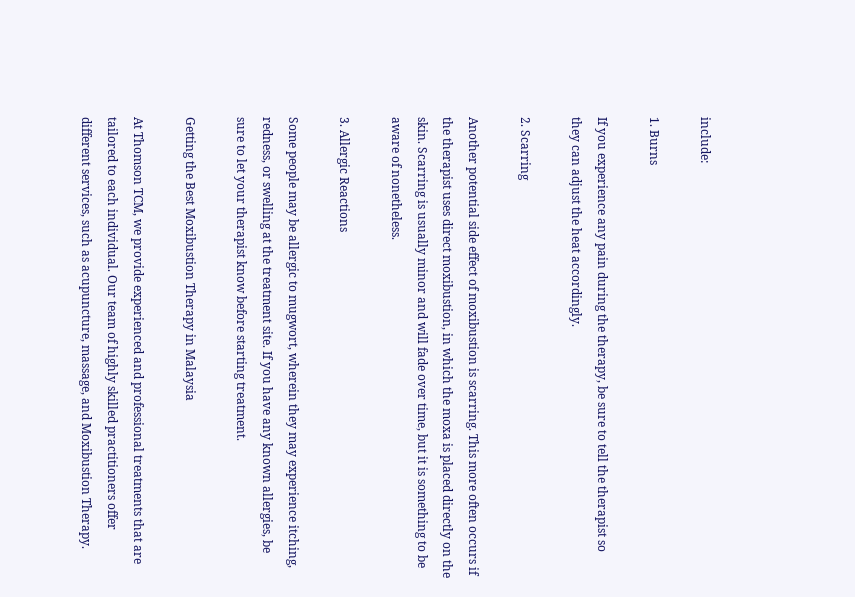include:

1. Burns

If you experience any pain during the therapy, be sure to tell the therapist so they can adjust the heat accordingly.

2. Scarring

Another potential side effect of moxibustion is scarring. This more often occurs if the therapist uses direct moxibustion, in which the moxa is placed directly on the skin. Scarring is usually minor and will fade over time, but it is something to be aware of nonetheless.

3. Allergic Reactions

Some people may be allergic to mugwort, wherein they may experience itching, redness, or swelling at the treatment site. If you have any known allergies, be sure to let your therapist know before starting treatment.

Getting the Best Moxibustion Therapy in Malaysia

At Thomson TCM, we provide experienced and professional treatments that are tailored to each individual. Our team of highly skilled practitioners offer different services, such as acupuncture, massage, and Moxibustion Therapy.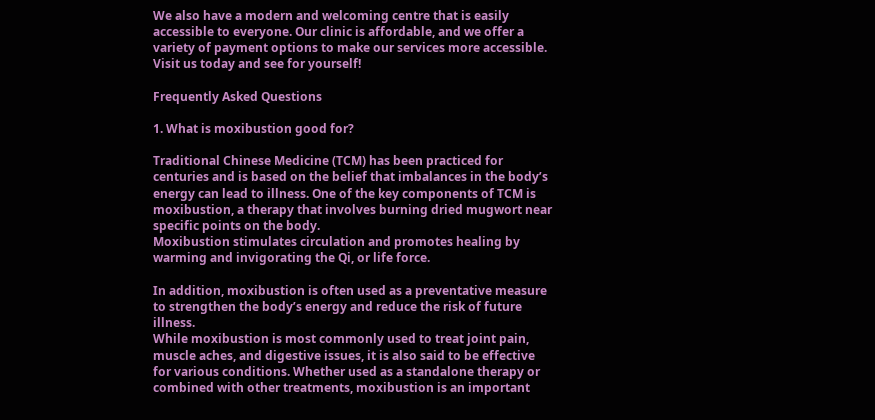We also have a modern and welcoming centre that is easily accessible to everyone. Our clinic is affordable, and we offer a variety of payment options to make our services more accessible. Visit us today and see for yourself!

Frequently Asked Questions

1. What is moxibustion good for?

Traditional Chinese Medicine (TCM) has been practiced for centuries and is based on the belief that imbalances in the body’s energy can lead to illness. One of the key components of TCM is moxibustion, a therapy that involves burning dried mugwort near specific points on the body.
Moxibustion stimulates circulation and promotes healing by warming and invigorating the Qi, or life force.

In addition, moxibustion is often used as a preventative measure to strengthen the body’s energy and reduce the risk of future illness.
While moxibustion is most commonly used to treat joint pain, muscle aches, and digestive issues, it is also said to be effective for various conditions. Whether used as a standalone therapy or combined with other treatments, moxibustion is an important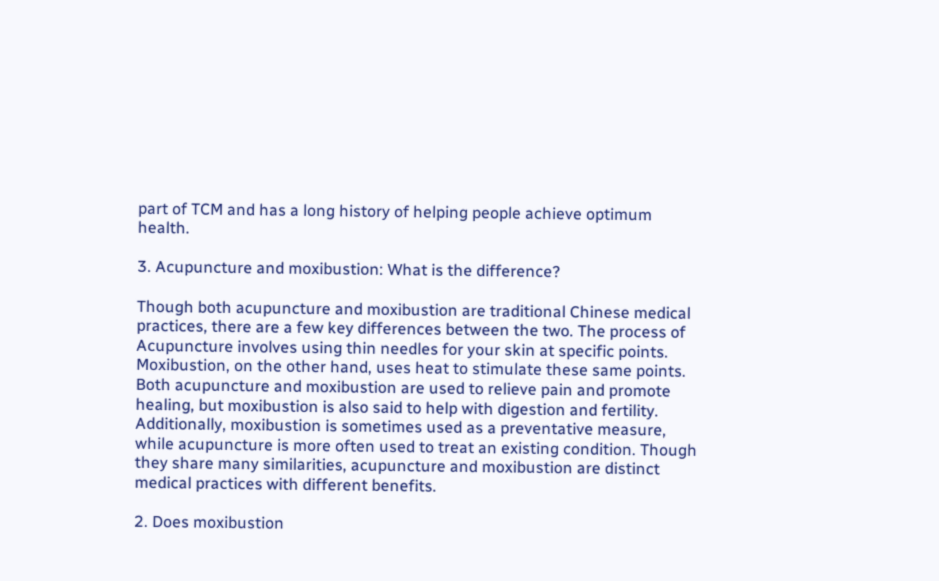part of TCM and has a long history of helping people achieve optimum health.

3. Acupuncture and moxibustion: What is the difference?

Though both acupuncture and moxibustion are traditional Chinese medical practices, there are a few key differences between the two. The process of Acupuncture involves using thin needles for your skin at specific points. Moxibustion, on the other hand, uses heat to stimulate these same points.
Both acupuncture and moxibustion are used to relieve pain and promote healing, but moxibustion is also said to help with digestion and fertility.
Additionally, moxibustion is sometimes used as a preventative measure, while acupuncture is more often used to treat an existing condition. Though they share many similarities, acupuncture and moxibustion are distinct medical practices with different benefits.

2. Does moxibustion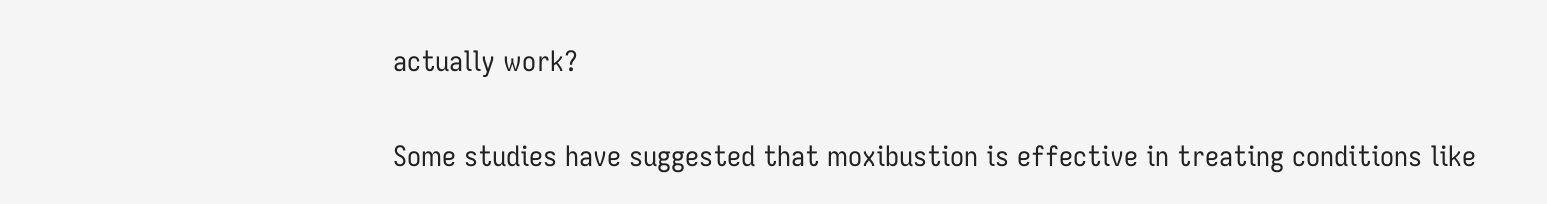actually work?

Some studies have suggested that moxibustion is effective in treating conditions like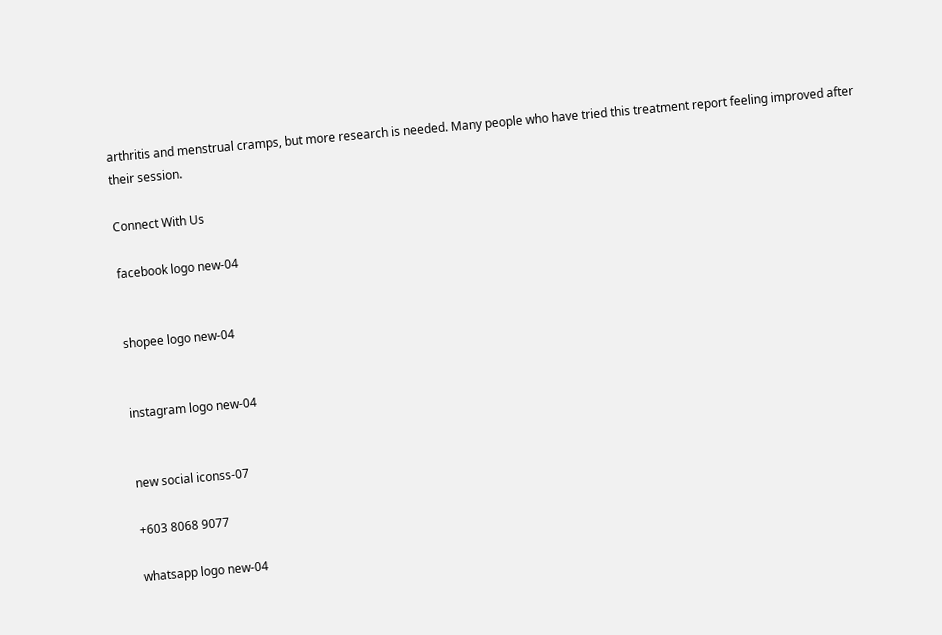arthritis and menstrual cramps, but more research is needed. Many people who have tried this treatment report feeling improved after their session.

Connect With Us

facebook logo new-04


shopee logo new-04


instagram logo new-04


new social iconss-07

+603 8068 9077

whatsapp logo new-04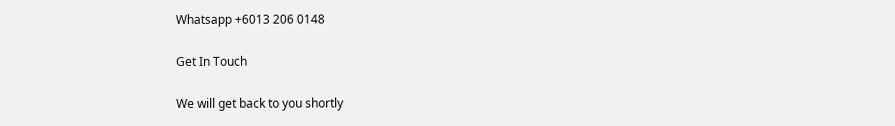Whatsapp +6013 206 0148

Get In Touch

We will get back to you shortly